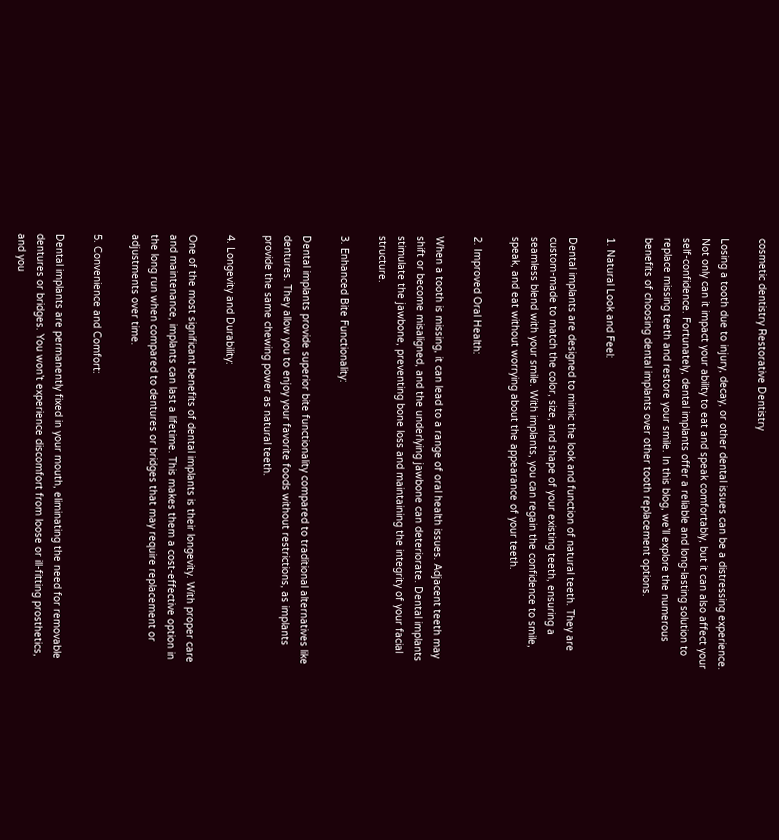cosmetic dentistry Restorative Dentistry

Losing a tooth due to injury, decay, or other dental issues can be a distressing experience. Not only can it impact your ability to eat and speak comfortably, but it can also affect your self-confidence. Fortunately, dental implants offer a reliable and long-lasting solution to replace missing teeth and restore your smile. In this blog, we’ll explore the numerous benefits of choosing dental implants over other tooth replacement options.

1. Natural Look and Feel:

Dental implants are designed to mimic the look and function of natural teeth. They are custom-made to match the color, size, and shape of your existing teeth, ensuring a seamless blend with your smile. With implants, you can regain the confidence to smile, speak, and eat without worrying about the appearance of your teeth.

2. Improved Oral Health:

When a tooth is missing, it can lead to a range of oral health issues. Adjacent teeth may shift or become misaligned, and the underlying jawbone can deteriorate. Dental implants stimulate the jawbone, preventing bone loss and maintaining the integrity of your facial structure.

3. Enhanced Bite Functionality:

Dental implants provide superior bite functionality compared to traditional alternatives like dentures. They allow you to enjoy your favorite foods without restrictions, as implants provide the same chewing power as natural teeth.

4. Longevity and Durability:

One of the most significant benefits of dental implants is their longevity. With proper care and maintenance, implants can last a lifetime. This makes them a cost-effective option in the long run when compared to dentures or bridges that may require replacement or adjustments over time.

5. Convenience and Comfort:

Dental implants are permanently fixed in your mouth, eliminating the need for removable dentures or bridges. You won’t experience discomfort from loose or ill-fitting prosthetics, and you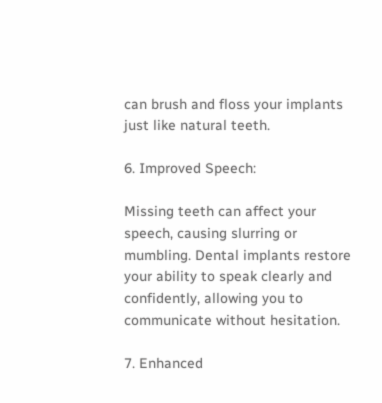can brush and floss your implants just like natural teeth.

6. Improved Speech:

Missing teeth can affect your speech, causing slurring or mumbling. Dental implants restore your ability to speak clearly and confidently, allowing you to communicate without hesitation.

7. Enhanced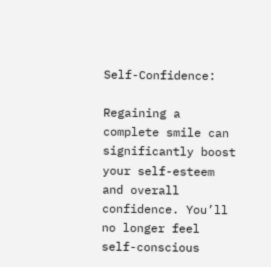Self-Confidence:

Regaining a complete smile can significantly boost your self-esteem and overall confidence. You’ll no longer feel self-conscious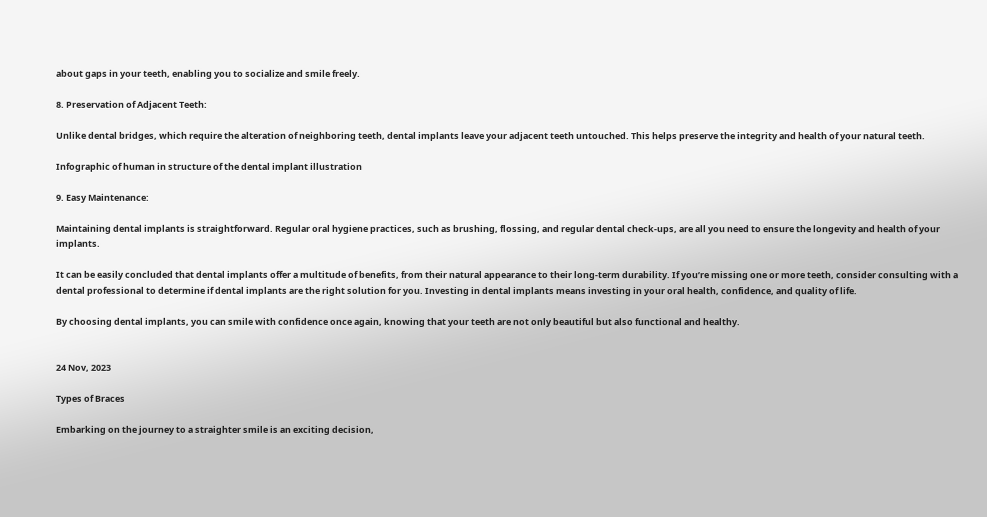about gaps in your teeth, enabling you to socialize and smile freely.

8. Preservation of Adjacent Teeth:

Unlike dental bridges, which require the alteration of neighboring teeth, dental implants leave your adjacent teeth untouched. This helps preserve the integrity and health of your natural teeth.

Infographic of human in structure of the dental implant illustration

9. Easy Maintenance:

Maintaining dental implants is straightforward. Regular oral hygiene practices, such as brushing, flossing, and regular dental check-ups, are all you need to ensure the longevity and health of your implants.

It can be easily concluded that dental implants offer a multitude of benefits, from their natural appearance to their long-term durability. If you’re missing one or more teeth, consider consulting with a dental professional to determine if dental implants are the right solution for you. Investing in dental implants means investing in your oral health, confidence, and quality of life.

By choosing dental implants, you can smile with confidence once again, knowing that your teeth are not only beautiful but also functional and healthy.


24 Nov, 2023

Types of Braces

Embarking on the journey to a straighter smile is an exciting decision,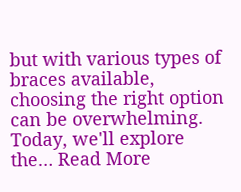but with various types of braces available, choosing the right option can be overwhelming. Today, we'll explore the… Read More